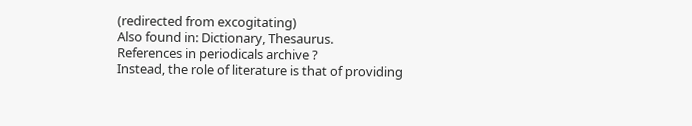(redirected from excogitating)
Also found in: Dictionary, Thesaurus.
References in periodicals archive ?
Instead, the role of literature is that of providing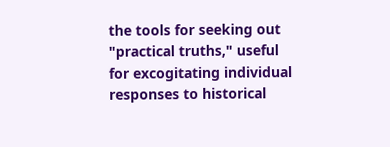the tools for seeking out "practical truths," useful for excogitating individual responses to historical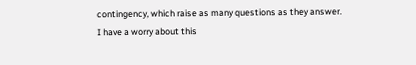contingency, which raise as many questions as they answer.
I have a worry about this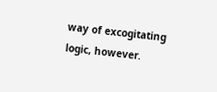way of excogitating logic, however.